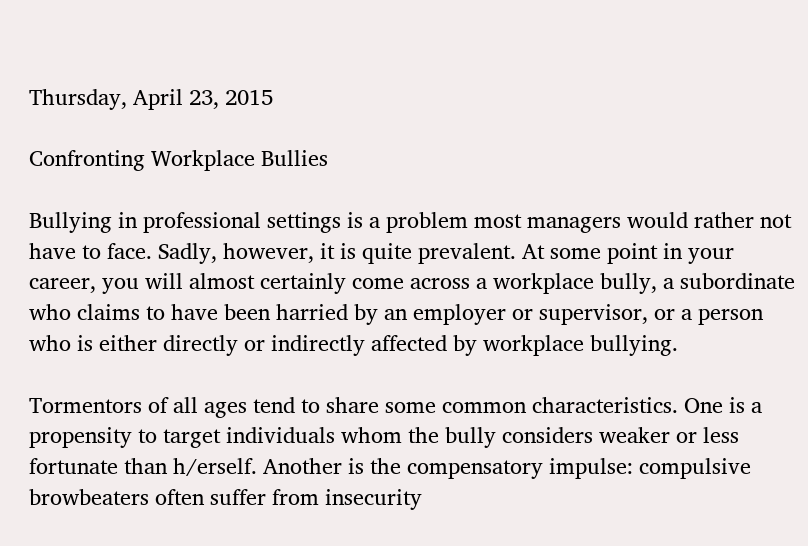Thursday, April 23, 2015

Confronting Workplace Bullies

Bullying in professional settings is a problem most managers would rather not have to face. Sadly, however, it is quite prevalent. At some point in your career, you will almost certainly come across a workplace bully, a subordinate who claims to have been harried by an employer or supervisor, or a person who is either directly or indirectly affected by workplace bullying.

Tormentors of all ages tend to share some common characteristics. One is a propensity to target individuals whom the bully considers weaker or less fortunate than h/erself. Another is the compensatory impulse: compulsive browbeaters often suffer from insecurity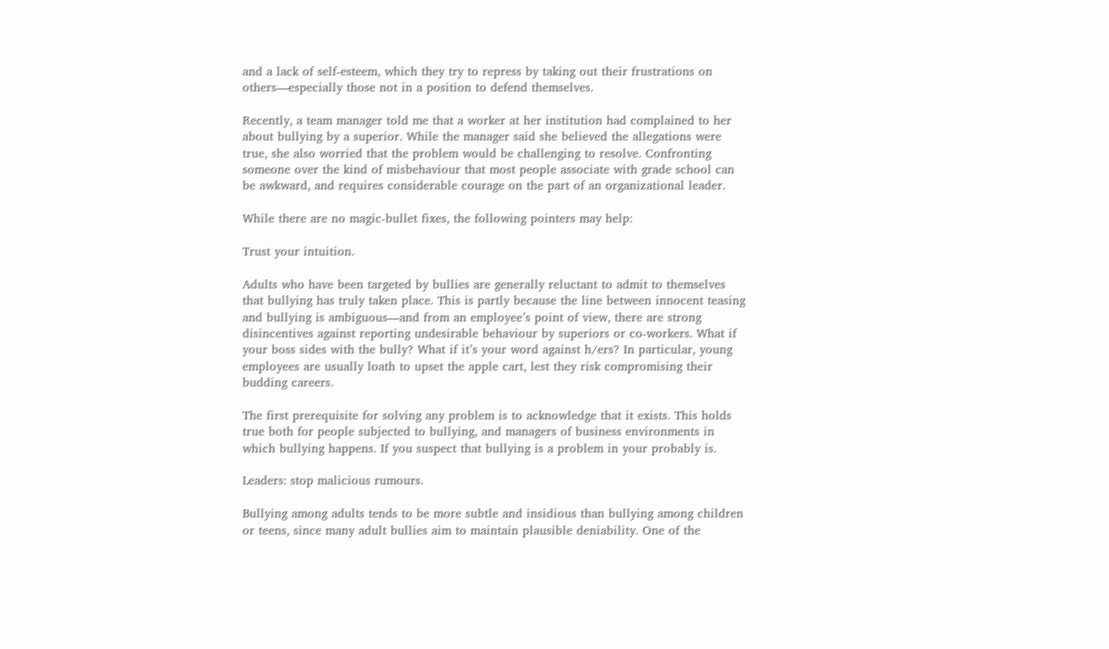and a lack of self-esteem, which they try to repress by taking out their frustrations on others—especially those not in a position to defend themselves.

Recently, a team manager told me that a worker at her institution had complained to her about bullying by a superior. While the manager said she believed the allegations were true, she also worried that the problem would be challenging to resolve. Confronting someone over the kind of misbehaviour that most people associate with grade school can be awkward, and requires considerable courage on the part of an organizational leader.

While there are no magic-bullet fixes, the following pointers may help:

Trust your intuition.

Adults who have been targeted by bullies are generally reluctant to admit to themselves that bullying has truly taken place. This is partly because the line between innocent teasing and bullying is ambiguous—and from an employee’s point of view, there are strong disincentives against reporting undesirable behaviour by superiors or co-workers. What if your boss sides with the bully? What if it’s your word against h/ers? In particular, young employees are usually loath to upset the apple cart, lest they risk compromising their budding careers.

The first prerequisite for solving any problem is to acknowledge that it exists. This holds true both for people subjected to bullying, and managers of business environments in which bullying happens. If you suspect that bullying is a problem in your probably is.

Leaders: stop malicious rumours.

Bullying among adults tends to be more subtle and insidious than bullying among children or teens, since many adult bullies aim to maintain plausible deniability. One of the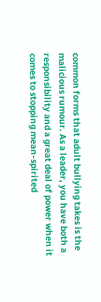common forms that adult bullying takes is the malicious rumour. As a leader, you have both a responsibility and a great deal of power when it comes to stopping mean-spirited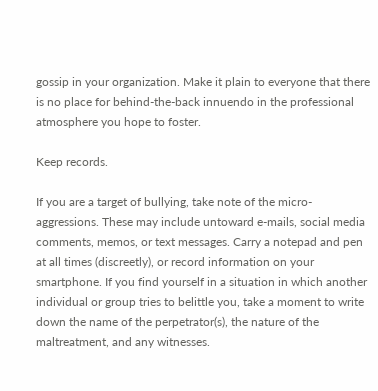gossip in your organization. Make it plain to everyone that there is no place for behind-the-back innuendo in the professional atmosphere you hope to foster.

Keep records.

If you are a target of bullying, take note of the micro-aggressions. These may include untoward e-mails, social media comments, memos, or text messages. Carry a notepad and pen at all times (discreetly), or record information on your smartphone. If you find yourself in a situation in which another individual or group tries to belittle you, take a moment to write down the name of the perpetrator(s), the nature of the maltreatment, and any witnesses.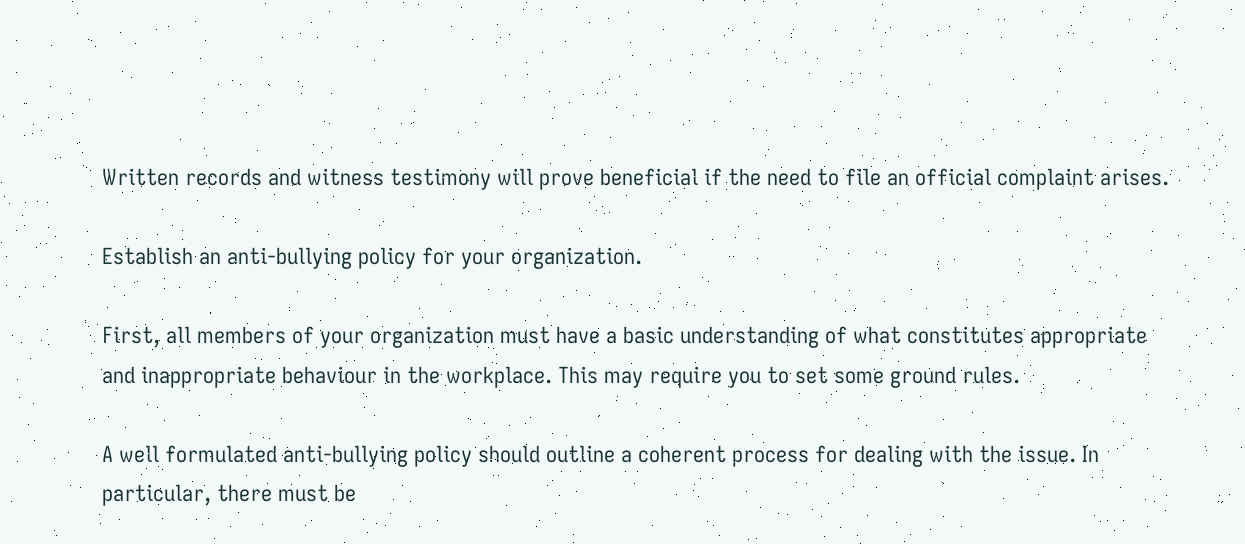Written records and witness testimony will prove beneficial if the need to file an official complaint arises.

Establish an anti-bullying policy for your organization.

First, all members of your organization must have a basic understanding of what constitutes appropriate and inappropriate behaviour in the workplace. This may require you to set some ground rules.

A well formulated anti-bullying policy should outline a coherent process for dealing with the issue. In particular, there must be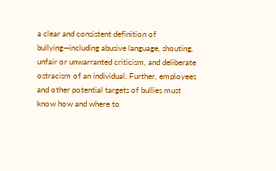a clear and consistent definition of bullying—including abusive language, shouting, unfair or unwarranted criticism, and deliberate ostracism of an individual. Further, employees and other potential targets of bullies must know how and where to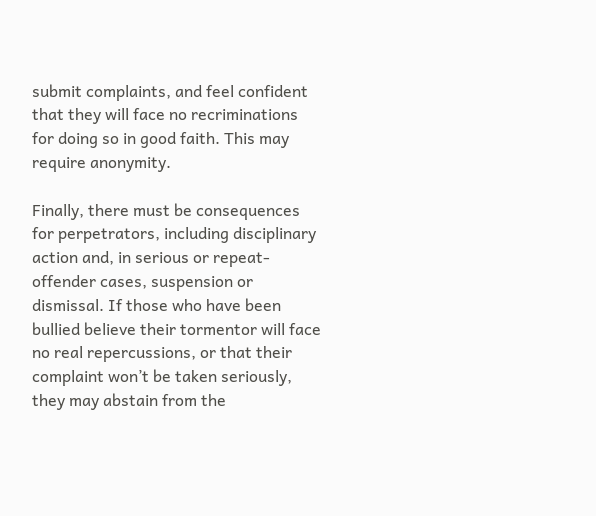submit complaints, and feel confident that they will face no recriminations for doing so in good faith. This may require anonymity.

Finally, there must be consequences for perpetrators, including disciplinary action and, in serious or repeat-offender cases, suspension or dismissal. If those who have been bullied believe their tormentor will face no real repercussions, or that their complaint won’t be taken seriously, they may abstain from the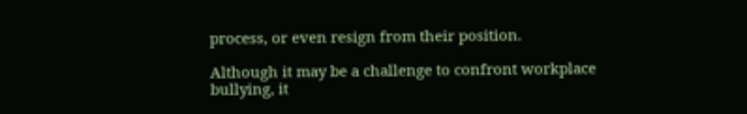process, or even resign from their position.

Although it may be a challenge to confront workplace bullying, it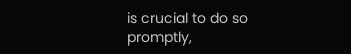is crucial to do so promptly,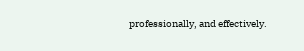professionally, and effectively.